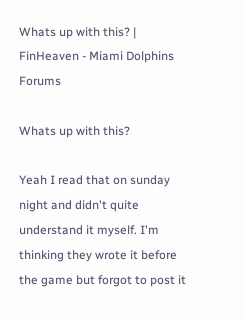Whats up with this? | FinHeaven - Miami Dolphins Forums

Whats up with this?

Yeah I read that on sunday night and didn't quite understand it myself. I'm thinking they wrote it before the game but forgot to post it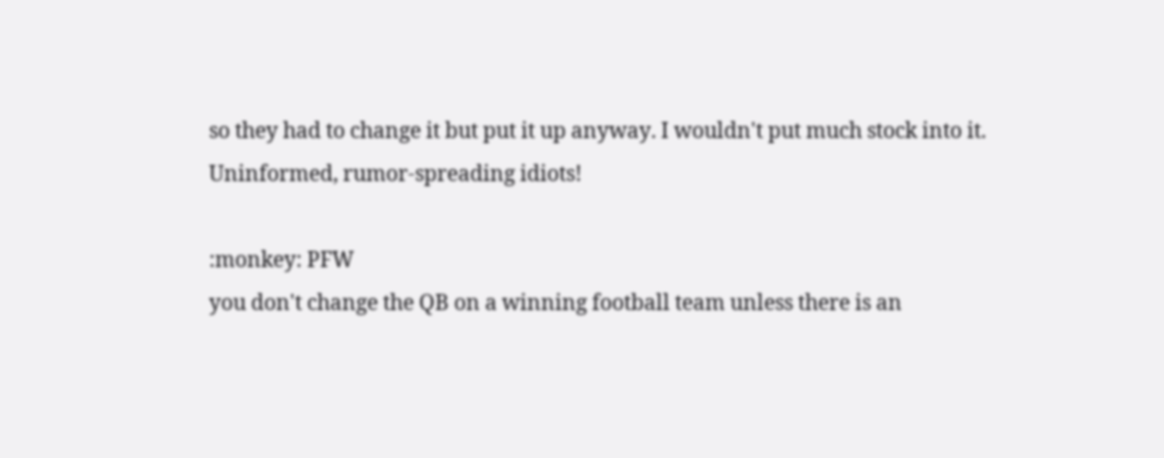so they had to change it but put it up anyway. I wouldn't put much stock into it.
Uninformed, rumor-spreading idiots!

:monkey: PFW
you don't change the QB on a winning football team unless there is an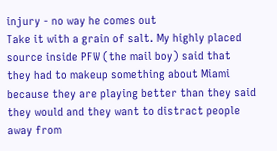injury - no way he comes out
Take it with a grain of salt. My highly placed source inside PFW (the mail boy) said that they had to makeup something about Miami because they are playing better than they said they would and they want to distract people away from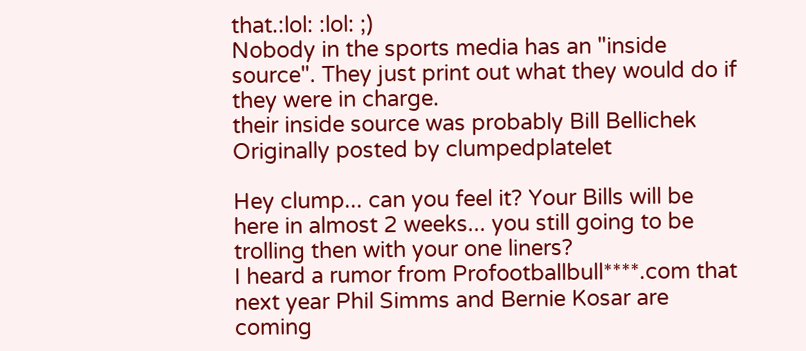that.:lol: :lol: ;)
Nobody in the sports media has an "inside source". They just print out what they would do if they were in charge.
their inside source was probably Bill Bellichek
Originally posted by clumpedplatelet

Hey clump... can you feel it? Your Bills will be here in almost 2 weeks... you still going to be trolling then with your one liners?
I heard a rumor from Profootballbull****.com that next year Phil Simms and Bernie Kosar are coming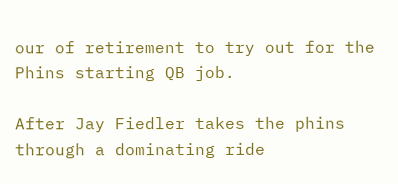our of retirement to try out for the Phins starting QB job.

After Jay Fiedler takes the phins through a dominating ride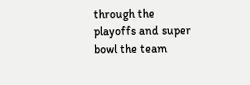through the playoffs and super bowl the team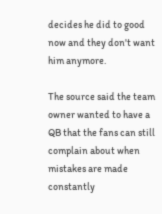decides he did to good now and they don't want him anymore.

The source said the team owner wanted to have a QB that the fans can still complain about when mistakes are made constantly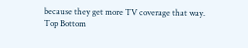because they get more TV coverage that way.
Top Bottom